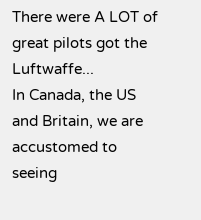There were A LOT of great pilots got the Luftwaffe...
In Canada, the US and Britain, we are accustomed to seeing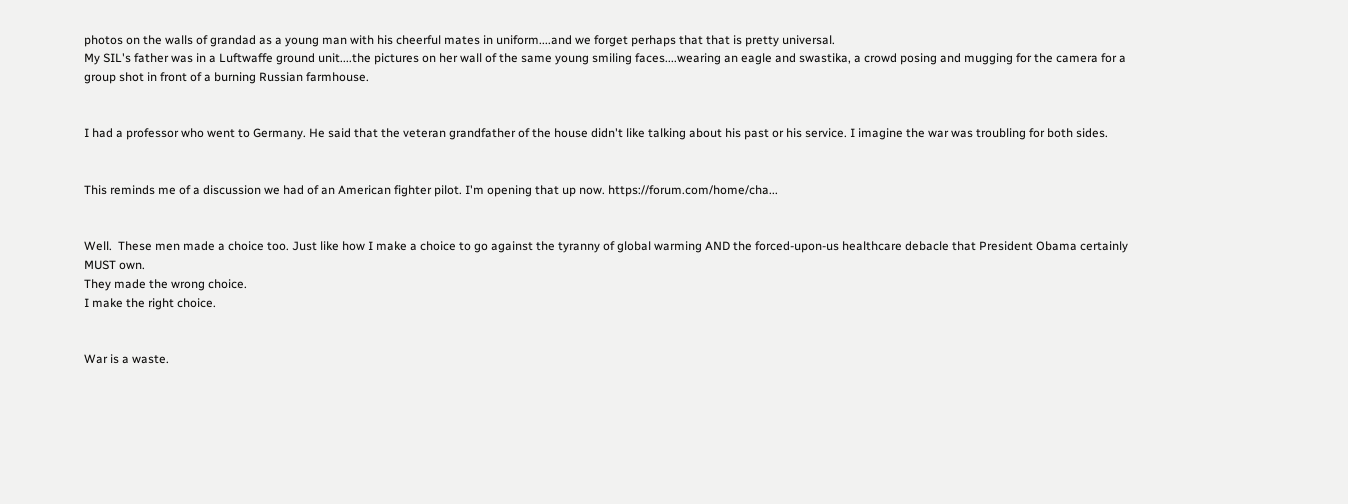photos on the walls of grandad as a young man with his cheerful mates in uniform....and we forget perhaps that that is pretty universal.
My SIL's father was in a Luftwaffe ground unit....the pictures on her wall of the same young smiling faces....wearing an eagle and swastika, a crowd posing and mugging for the camera for a group shot in front of a burning Russian farmhouse.


I had a professor who went to Germany. He said that the veteran grandfather of the house didn't like talking about his past or his service. I imagine the war was troubling for both sides.


This reminds me of a discussion we had of an American fighter pilot. I'm opening that up now. https://forum.com/home/cha...


Well.  These men made a choice too. Just like how I make a choice to go against the tyranny of global warming AND the forced-upon-us healthcare debacle that President Obama certainly MUST own.
They made the wrong choice.
I make the right choice.


War is a waste.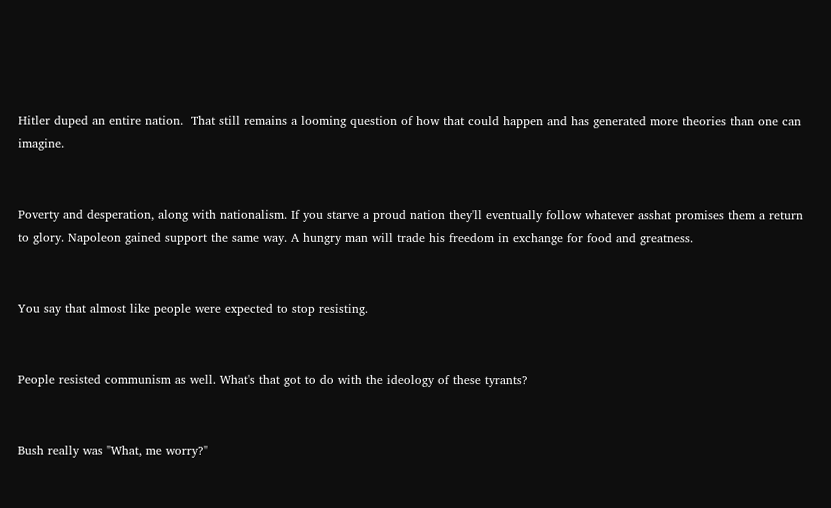Hitler duped an entire nation.  That still remains a looming question of how that could happen and has generated more theories than one can imagine.


Poverty and desperation, along with nationalism. If you starve a proud nation they'll eventually follow whatever asshat promises them a return to glory. Napoleon gained support the same way. A hungry man will trade his freedom in exchange for food and greatness.


You say that almost like people were expected to stop resisting.


People resisted communism as well. What's that got to do with the ideology of these tyrants?


Bush really was "What, me worry?"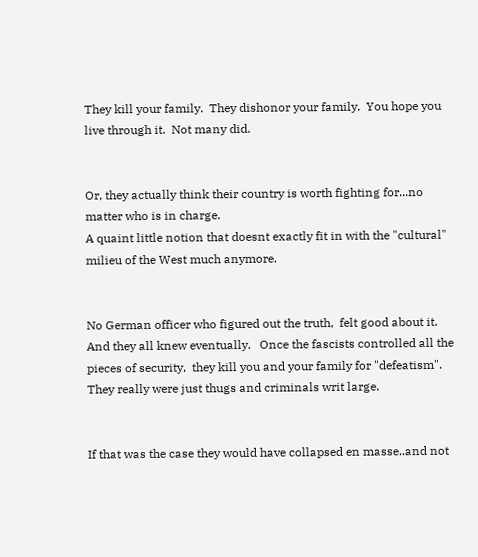They kill your family.  They dishonor your family.  You hope you live through it.  Not many did.


Or, they actually think their country is worth fighting for...no matter who is in charge.
A quaint little notion that doesnt exactly fit in with the "cultural" milieu of the West much anymore.


No German officer who figured out the truth,  felt good about it.   And they all knew eventually.   Once the fascists controlled all the pieces of security,  they kill you and your family for "defeatism".  They really were just thugs and criminals writ large.


If that was the case they would have collapsed en masse..and not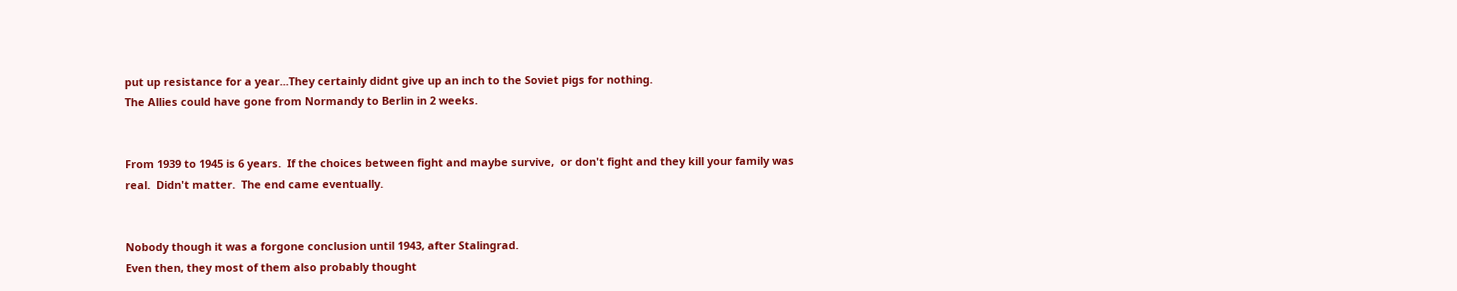put up resistance for a year...They certainly didnt give up an inch to the Soviet pigs for nothing.
The Allies could have gone from Normandy to Berlin in 2 weeks.


From 1939 to 1945 is 6 years.  If the choices between fight and maybe survive,  or don't fight and they kill your family was real.  Didn't matter.  The end came eventually.


Nobody though it was a forgone conclusion until 1943, after Stalingrad.
Even then, they most of them also probably thought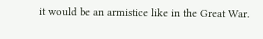it would be an armistice like in the Great War.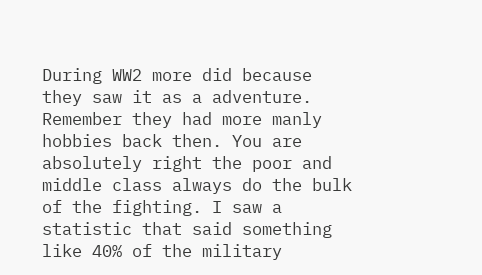During WW2 more did because they saw it as a adventure. Remember they had more manly hobbies back then. You are absolutely right the poor and middle class always do the bulk of the fighting. I saw a statistic that said something like 40% of the military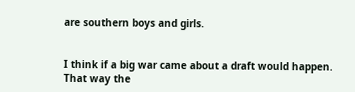are southern boys and girls.


I think if a big war came about a draft would happen. That way the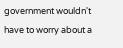government wouldn't have to worry about a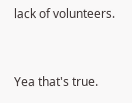lack of volunteers.


Yea that's true.